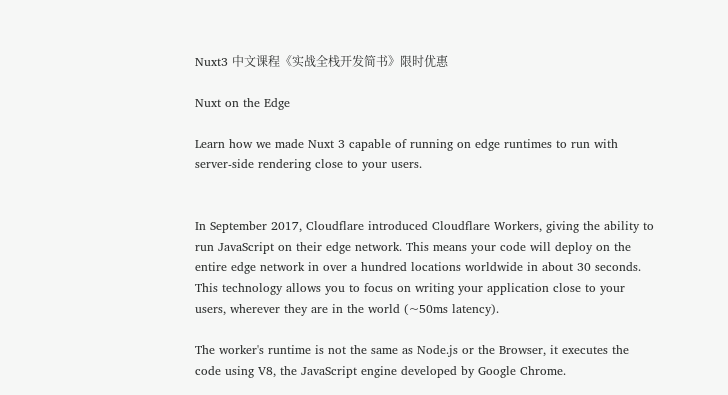Nuxt3 中文课程《实战全栈开发简书》限时优惠

Nuxt on the Edge

Learn how we made Nuxt 3 capable of running on edge runtimes to run with server-side rendering close to your users.


In September 2017, Cloudflare introduced Cloudflare Workers, giving the ability to run JavaScript on their edge network. This means your code will deploy on the entire edge network in over a hundred locations worldwide in about 30 seconds. This technology allows you to focus on writing your application close to your users, wherever they are in the world (~50ms latency).

The worker's runtime is not the same as Node.js or the Browser, it executes the code using V8, the JavaScript engine developed by Google Chrome.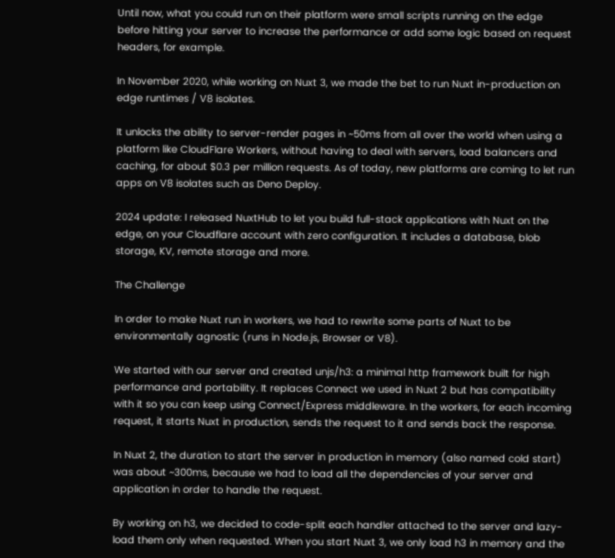Until now, what you could run on their platform were small scripts running on the edge before hitting your server to increase the performance or add some logic based on request headers, for example.

In November 2020, while working on Nuxt 3, we made the bet to run Nuxt in-production on edge runtimes / V8 isolates.

It unlocks the ability to server-render pages in ~50ms from all over the world when using a platform like CloudFlare Workers, without having to deal with servers, load balancers and caching, for about $0.3 per million requests. As of today, new platforms are coming to let run apps on V8 isolates such as Deno Deploy.

2024 update: I released NuxtHub to let you build full-stack applications with Nuxt on the edge, on your Cloudflare account with zero configuration. It includes a database, blob storage, KV, remote storage and more.

The Challenge

In order to make Nuxt run in workers, we had to rewrite some parts of Nuxt to be environmentally agnostic (runs in Node.js, Browser or V8).

We started with our server and created unjs/h3: a minimal http framework built for high performance and portability. It replaces Connect we used in Nuxt 2 but has compatibility with it so you can keep using Connect/Express middleware. In the workers, for each incoming request, it starts Nuxt in production, sends the request to it and sends back the response.

In Nuxt 2, the duration to start the server in production in memory (also named cold start) was about ~300ms, because we had to load all the dependencies of your server and application in order to handle the request.

By working on h3, we decided to code-split each handler attached to the server and lazy-load them only when requested. When you start Nuxt 3, we only load h3 in memory and the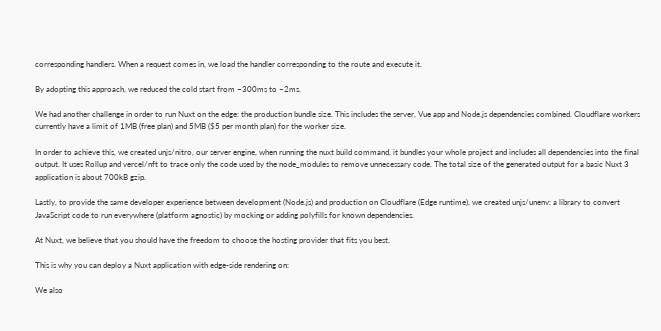corresponding handlers. When a request comes in, we load the handler corresponding to the route and execute it.

By adopting this approach, we reduced the cold start from ~300ms to ~2ms.

We had another challenge in order to run Nuxt on the edge: the production bundle size. This includes the server, Vue app and Node.js dependencies combined. Cloudflare workers currently have a limit of 1MB (free plan) and 5MB ($5 per month plan) for the worker size.

In order to achieve this, we created unjs/nitro, our server engine, when running the nuxt build command, it bundles your whole project and includes all dependencies into the final output. It uses Rollup and vercel/nft to trace only the code used by the node_modules to remove unnecessary code. The total size of the generated output for a basic Nuxt 3 application is about 700kB gzip.

Lastly, to provide the same developer experience between development (Node.js) and production on Cloudflare (Edge runtime), we created unjs/unenv: a library to convert JavaScript code to run everywhere (platform agnostic) by mocking or adding polyfills for known dependencies.

At Nuxt, we believe that you should have the freedom to choose the hosting provider that fits you best.

This is why you can deploy a Nuxt application with edge-side rendering on:

We also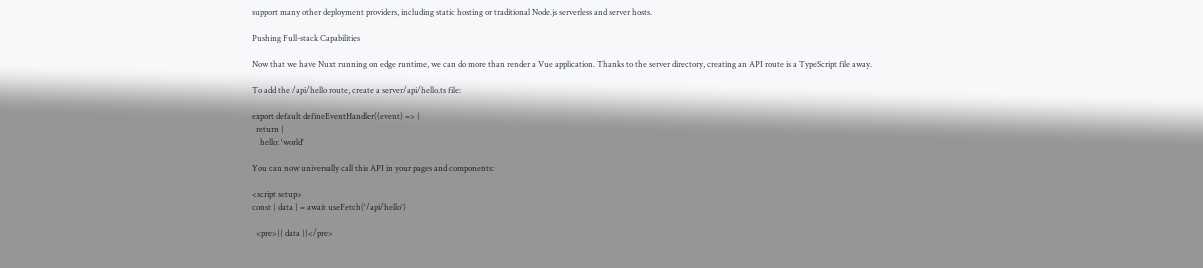support many other deployment providers, including static hosting or traditional Node.js serverless and server hosts.

Pushing Full-stack Capabilities

Now that we have Nuxt running on edge runtime, we can do more than render a Vue application. Thanks to the server directory, creating an API route is a TypeScript file away.

To add the /api/hello route, create a server/api/hello.ts file:

export default defineEventHandler((event) => {
  return {
    hello: 'world'

You can now universally call this API in your pages and components:

<script setup>
const { data } = await useFetch('/api/hello')

  <pre>{{ data }}</pre>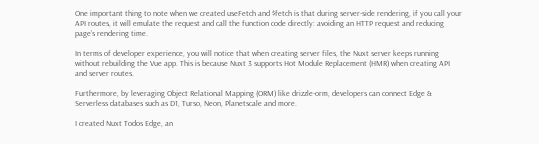One important thing to note when we created useFetch and $fetch is that during server-side rendering, if you call your API routes, it will emulate the request and call the function code directly: avoiding an HTTP request and reducing page’s rendering time.

In terms of developer experience, you will notice that when creating server files, the Nuxt server keeps running without rebuilding the Vue app. This is because Nuxt 3 supports Hot Module Replacement (HMR) when creating API and server routes.

Furthermore, by leveraging Object Relational Mapping (ORM) like drizzle-orm, developers can connect Edge & Serverless databases such as D1, Turso, Neon, Planetscale and more.

I created Nuxt Todos Edge, an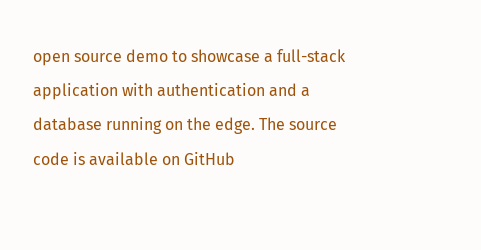open source demo to showcase a full-stack application with authentication and a database running on the edge. The source code is available on GitHub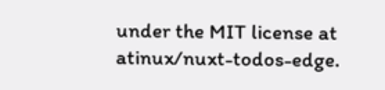under the MIT license at atinux/nuxt-todos-edge.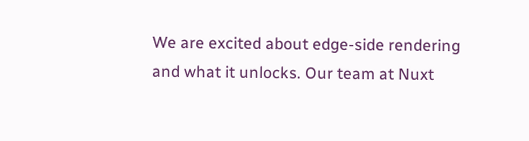We are excited about edge-side rendering and what it unlocks. Our team at Nuxt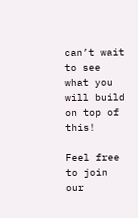can’t wait to see what you will build on top of this!

Feel free to join our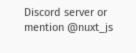Discord server or mention @nuxt_js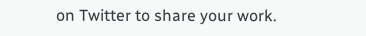on Twitter to share your work.